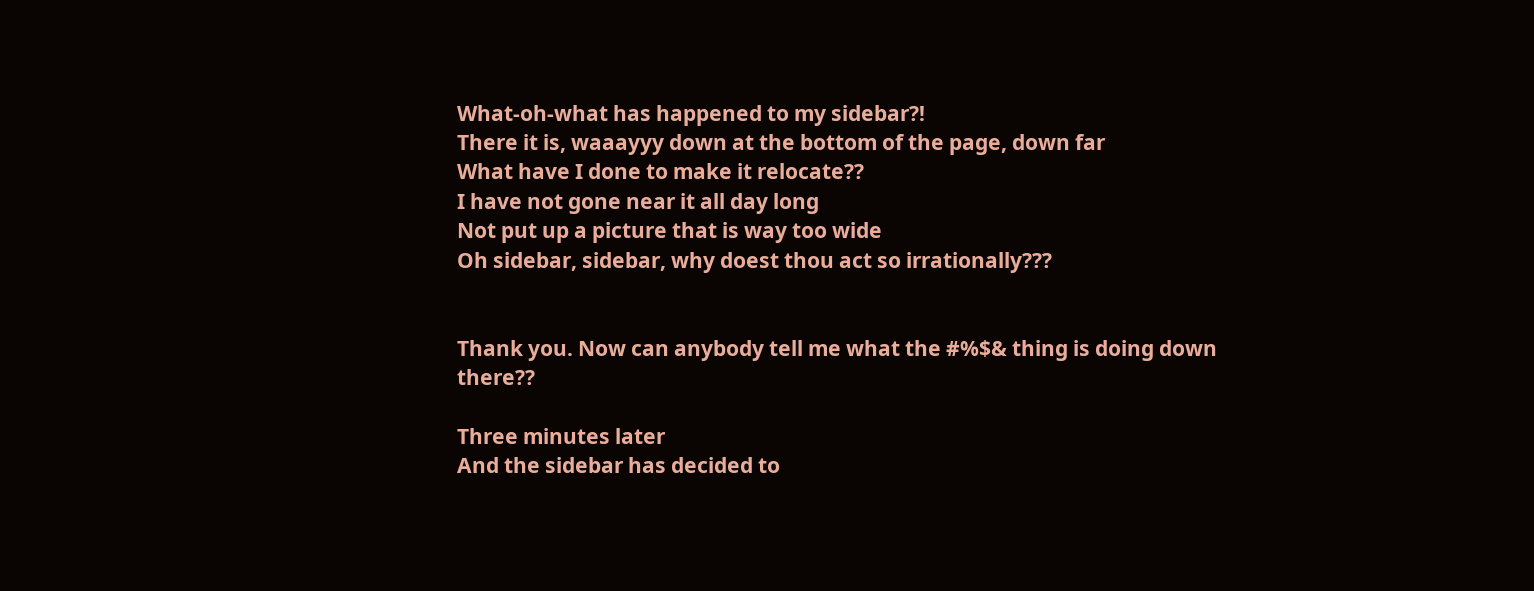What-oh-what has happened to my sidebar?!
There it is, waaayyy down at the bottom of the page, down far
What have I done to make it relocate??
I have not gone near it all day long
Not put up a picture that is way too wide
Oh sidebar, sidebar, why doest thou act so irrationally???


Thank you. Now can anybody tell me what the #%$& thing is doing down there??

Three minutes later
And the sidebar has decided to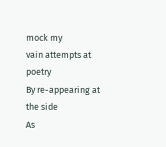mock my
vain attempts at poetry
By re-appearing at the side
As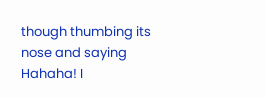though thumbing its nose and saying
Hahaha! I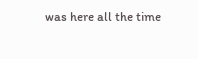was here all the time